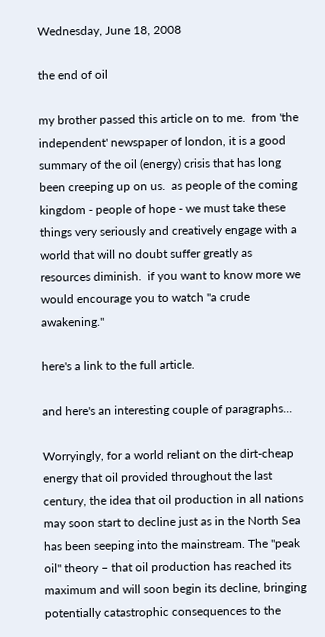Wednesday, June 18, 2008

the end of oil

my brother passed this article on to me.  from 'the independent' newspaper of london, it is a good summary of the oil (energy) crisis that has long been creeping up on us.  as people of the coming kingdom - people of hope - we must take these things very seriously and creatively engage with a world that will no doubt suffer greatly as resources diminish.  if you want to know more we would encourage you to watch "a crude awakening."

here's a link to the full article.

and here's an interesting couple of paragraphs...

Worryingly, for a world reliant on the dirt-cheap energy that oil provided throughout the last century, the idea that oil production in all nations may soon start to decline just as in the North Sea has been seeping into the mainstream. The "peak oil" theory – that oil production has reached its maximum and will soon begin its decline, bringing potentially catastrophic consequences to the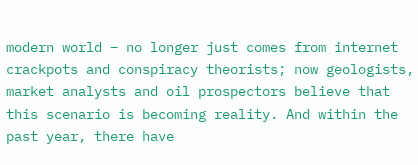modern world – no longer just comes from internet crackpots and conspiracy theorists; now geologists, market analysts and oil prospectors believe that this scenario is becoming reality. And within the past year, there have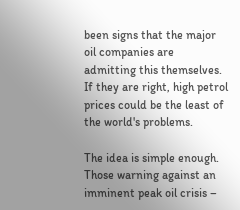been signs that the major oil companies are admitting this themselves. If they are right, high petrol prices could be the least of the world's problems.

The idea is simple enough. Those warning against an imminent peak oil crisis –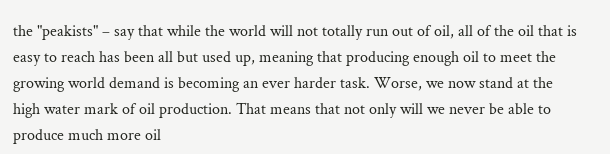the "peakists" – say that while the world will not totally run out of oil, all of the oil that is easy to reach has been all but used up, meaning that producing enough oil to meet the growing world demand is becoming an ever harder task. Worse, we now stand at the high water mark of oil production. That means that not only will we never be able to produce much more oil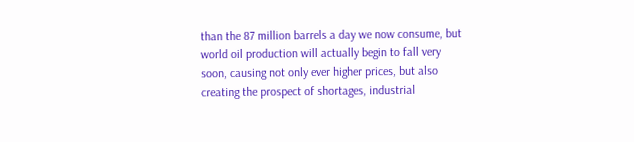than the 87 million barrels a day we now consume, but world oil production will actually begin to fall very soon, causing not only ever higher prices, but also creating the prospect of shortages, industrial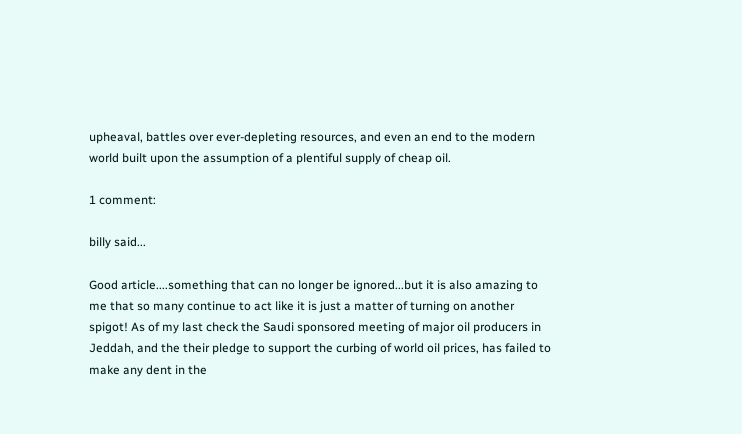upheaval, battles over ever-depleting resources, and even an end to the modern world built upon the assumption of a plentiful supply of cheap oil.

1 comment:

billy said...

Good article....something that can no longer be ignored...but it is also amazing to me that so many continue to act like it is just a matter of turning on another spigot! As of my last check the Saudi sponsored meeting of major oil producers in Jeddah, and the their pledge to support the curbing of world oil prices, has failed to make any dent in the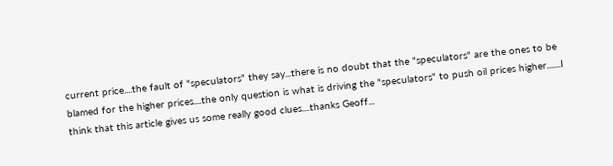current price....the fault of "speculators" they say...there is no doubt that the "speculators" are the ones to be blamed for the higher prices....the only question is what is driving the "speculators" to push oil prices higher.......I think that this article gives us some really good clues....thanks Geoff...